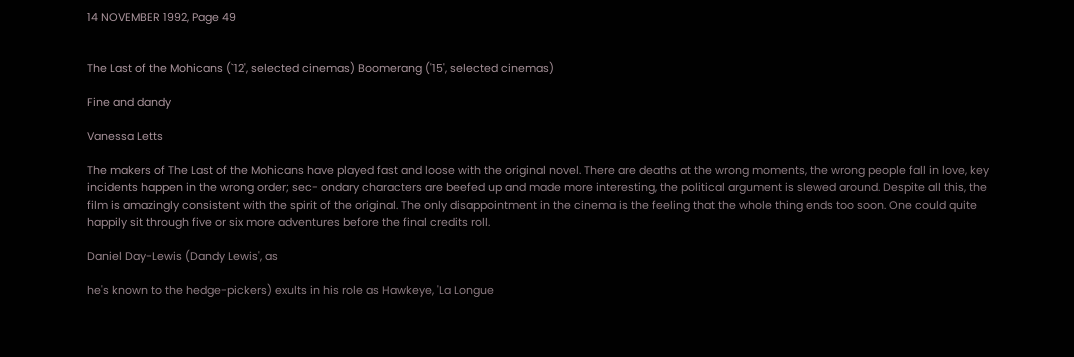14 NOVEMBER 1992, Page 49


The Last of the Mohicans (`12', selected cinemas) Boomerang ('15', selected cinemas)

Fine and dandy

Vanessa Letts

The makers of The Last of the Mohicans have played fast and loose with the original novel. There are deaths at the wrong moments, the wrong people fall in love, key incidents happen in the wrong order; sec- ondary characters are beefed up and made more interesting, the political argument is slewed around. Despite all this, the film is amazingly consistent with the spirit of the original. The only disappointment in the cinema is the feeling that the whole thing ends too soon. One could quite happily sit through five or six more adventures before the final credits roll.

Daniel Day-Lewis (Dandy Lewis', as

he's known to the hedge-pickers) exults in his role as Hawkeye, 'La Longue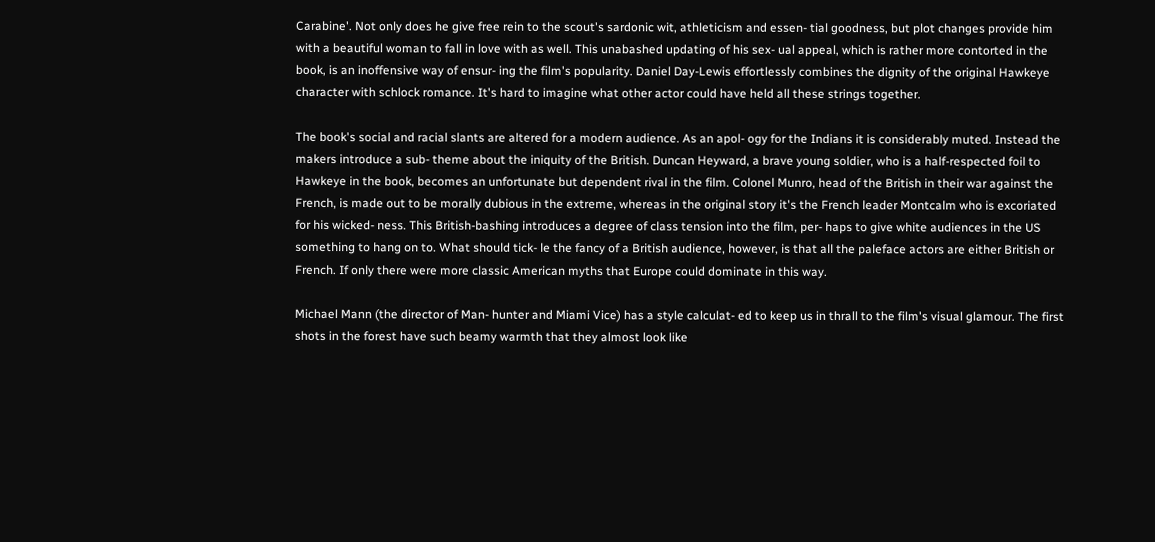Carabine'. Not only does he give free rein to the scout's sardonic wit, athleticism and essen- tial goodness, but plot changes provide him with a beautiful woman to fall in love with as well. This unabashed updating of his sex- ual appeal, which is rather more contorted in the book, is an inoffensive way of ensur- ing the film's popularity. Daniel Day-Lewis effortlessly combines the dignity of the original Hawkeye character with schlock romance. It's hard to imagine what other actor could have held all these strings together.

The book's social and racial slants are altered for a modern audience. As an apol- ogy for the Indians it is considerably muted. Instead the makers introduce a sub- theme about the iniquity of the British. Duncan Heyward, a brave young soldier, who is a half-respected foil to Hawkeye in the book, becomes an unfortunate but dependent rival in the film. Colonel Munro, head of the British in their war against the French, is made out to be morally dubious in the extreme, whereas in the original story it's the French leader Montcalm who is excoriated for his wicked- ness. This British-bashing introduces a degree of class tension into the film, per- haps to give white audiences in the US something to hang on to. What should tick- le the fancy of a British audience, however, is that all the paleface actors are either British or French. If only there were more classic American myths that Europe could dominate in this way.

Michael Mann (the director of Man- hunter and Miami Vice) has a style calculat- ed to keep us in thrall to the film's visual glamour. The first shots in the forest have such beamy warmth that they almost look like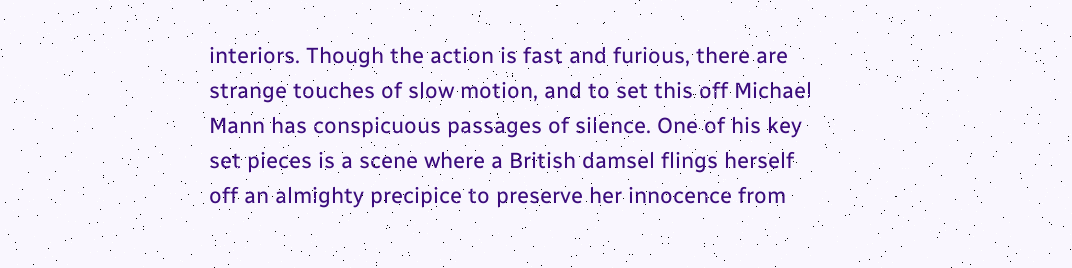interiors. Though the action is fast and furious, there are strange touches of slow motion, and to set this off Michael Mann has conspicuous passages of silence. One of his key set pieces is a scene where a British damsel flings herself off an almighty precipice to preserve her innocence from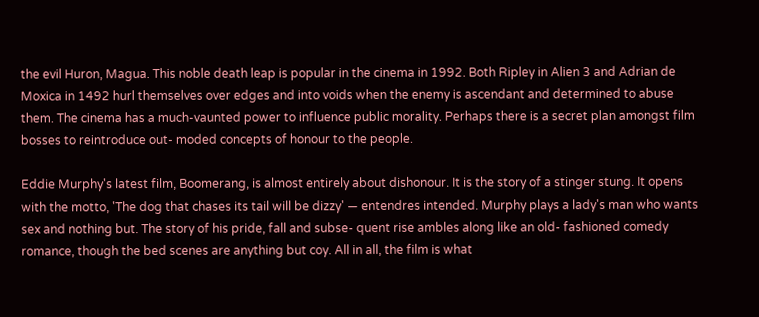the evil Huron, Magua. This noble death leap is popular in the cinema in 1992. Both Ripley in Alien 3 and Adrian de Moxica in 1492 hurl themselves over edges and into voids when the enemy is ascendant and determined to abuse them. The cinema has a much-vaunted power to influence public morality. Perhaps there is a secret plan amongst film bosses to reintroduce out- moded concepts of honour to the people.

Eddie Murphy's latest film, Boomerang, is almost entirely about dishonour. It is the story of a stinger stung. It opens with the motto, 'The dog that chases its tail will be dizzy' — entendres intended. Murphy plays a lady's man who wants sex and nothing but. The story of his pride, fall and subse- quent rise ambles along like an old- fashioned comedy romance, though the bed scenes are anything but coy. All in all, the film is what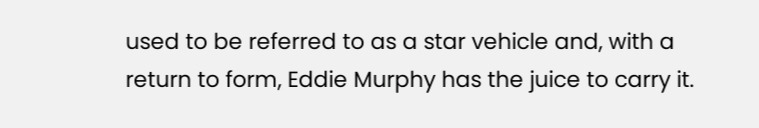used to be referred to as a star vehicle and, with a return to form, Eddie Murphy has the juice to carry it.